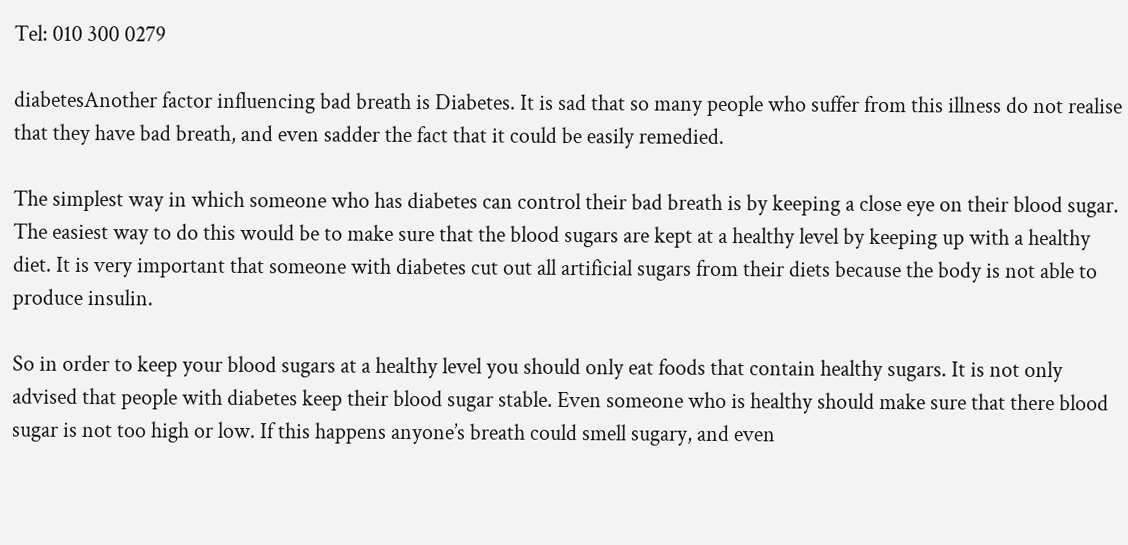Tel: 010 300 0279

diabetesAnother factor influencing bad breath is Diabetes. It is sad that so many people who suffer from this illness do not realise that they have bad breath, and even sadder the fact that it could be easily remedied.

The simplest way in which someone who has diabetes can control their bad breath is by keeping a close eye on their blood sugar. The easiest way to do this would be to make sure that the blood sugars are kept at a healthy level by keeping up with a healthy diet. It is very important that someone with diabetes cut out all artificial sugars from their diets because the body is not able to produce insulin.

So in order to keep your blood sugars at a healthy level you should only eat foods that contain healthy sugars. It is not only advised that people with diabetes keep their blood sugar stable. Even someone who is healthy should make sure that there blood sugar is not too high or low. If this happens anyone’s breath could smell sugary, and even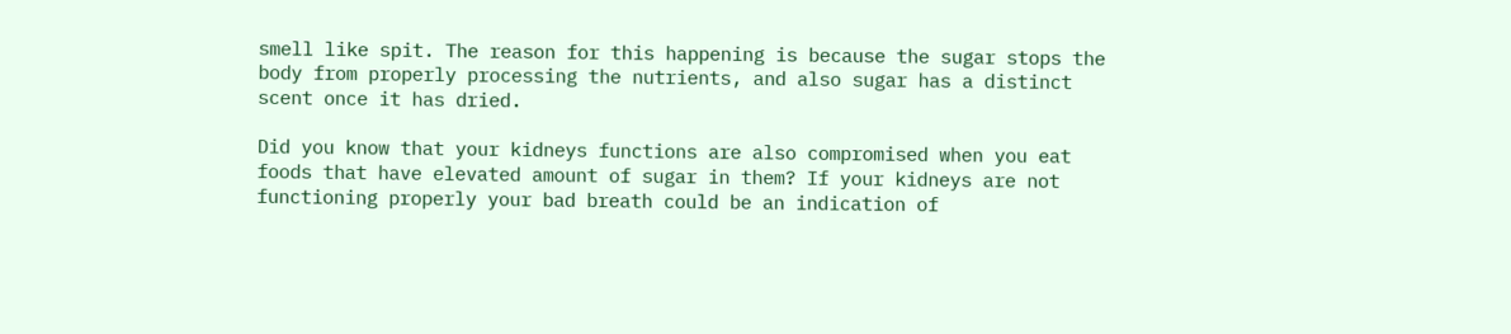smell like spit. The reason for this happening is because the sugar stops the body from properly processing the nutrients, and also sugar has a distinct scent once it has dried.

Did you know that your kidneys functions are also compromised when you eat foods that have elevated amount of sugar in them? If your kidneys are not functioning properly your bad breath could be an indication of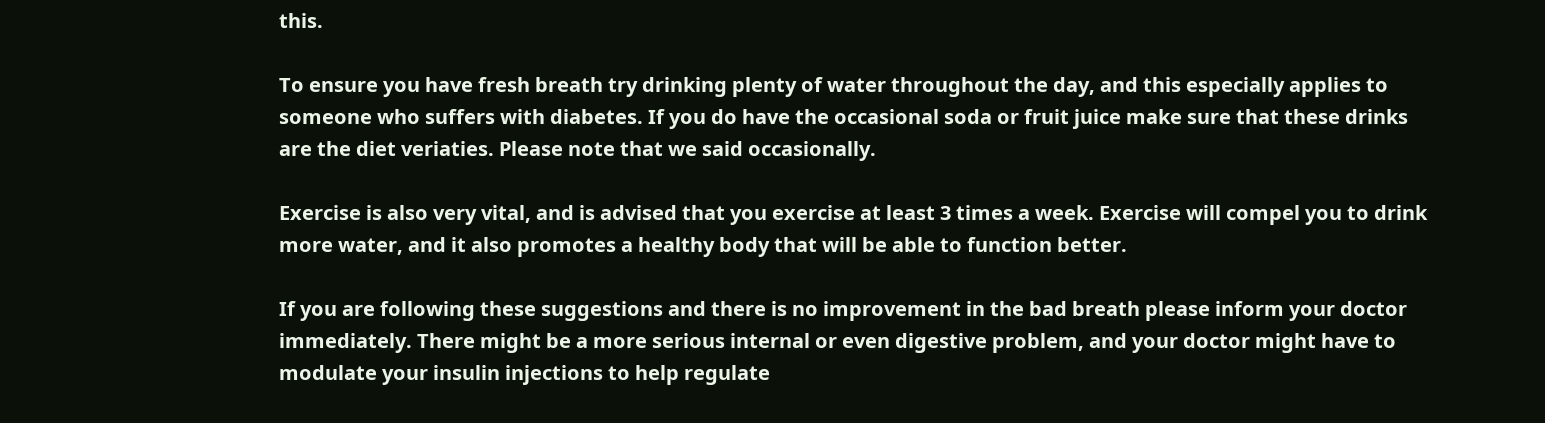this.

To ensure you have fresh breath try drinking plenty of water throughout the day, and this especially applies to someone who suffers with diabetes. If you do have the occasional soda or fruit juice make sure that these drinks are the diet veriaties. Please note that we said occasionally.

Exercise is also very vital, and is advised that you exercise at least 3 times a week. Exercise will compel you to drink more water, and it also promotes a healthy body that will be able to function better.

If you are following these suggestions and there is no improvement in the bad breath please inform your doctor immediately. There might be a more serious internal or even digestive problem, and your doctor might have to modulate your insulin injections to help regulate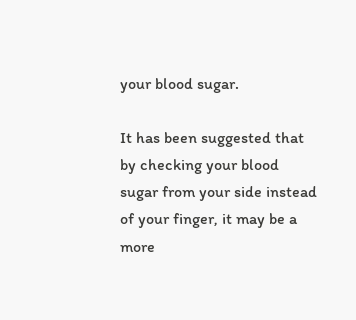your blood sugar.

It has been suggested that by checking your blood sugar from your side instead of your finger, it may be a more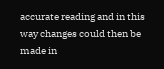accurate reading and in this way changes could then be made in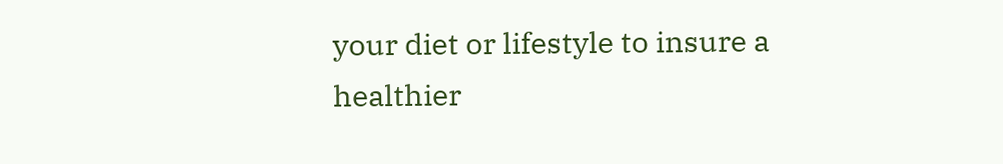your diet or lifestyle to insure a healthier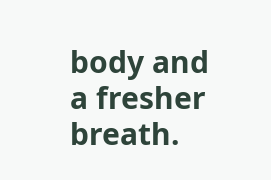body and a fresher breath.